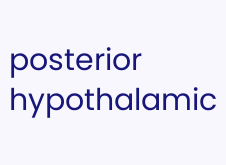posterior hypothalamic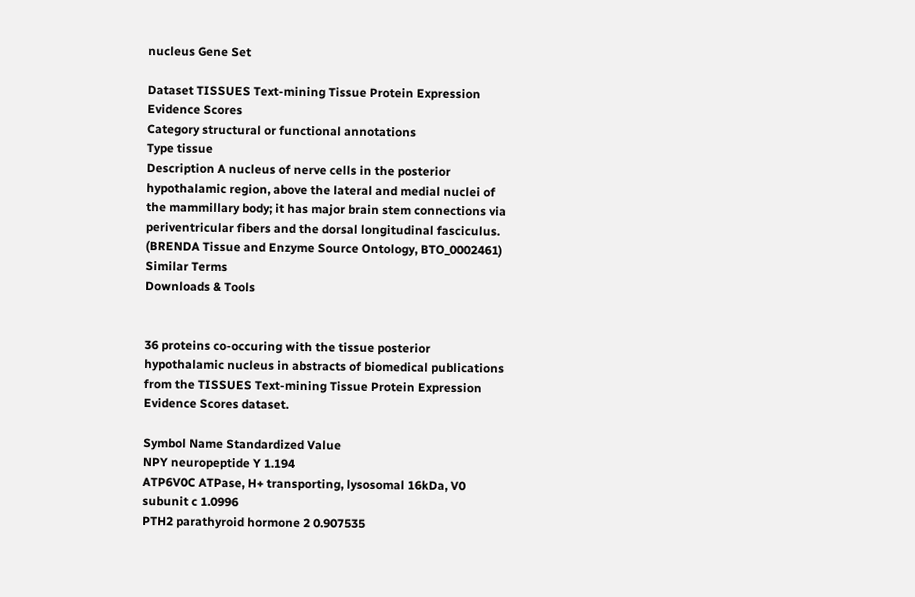nucleus Gene Set

Dataset TISSUES Text-mining Tissue Protein Expression Evidence Scores
Category structural or functional annotations
Type tissue
Description A nucleus of nerve cells in the posterior hypothalamic region, above the lateral and medial nuclei of the mammillary body; it has major brain stem connections via periventricular fibers and the dorsal longitudinal fasciculus. (BRENDA Tissue and Enzyme Source Ontology, BTO_0002461)
Similar Terms
Downloads & Tools


36 proteins co-occuring with the tissue posterior hypothalamic nucleus in abstracts of biomedical publications from the TISSUES Text-mining Tissue Protein Expression Evidence Scores dataset.

Symbol Name Standardized Value
NPY neuropeptide Y 1.194
ATP6V0C ATPase, H+ transporting, lysosomal 16kDa, V0 subunit c 1.0996
PTH2 parathyroid hormone 2 0.907535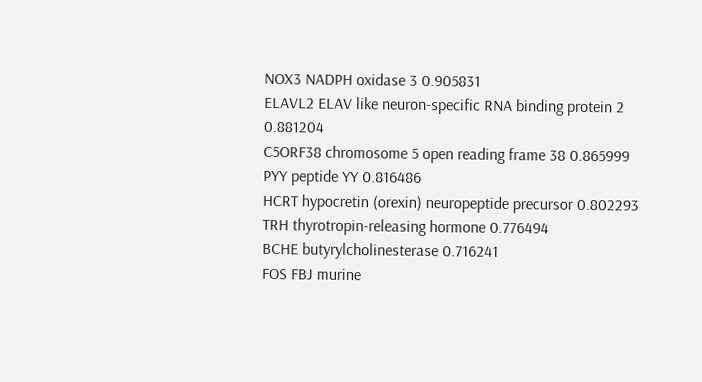NOX3 NADPH oxidase 3 0.905831
ELAVL2 ELAV like neuron-specific RNA binding protein 2 0.881204
C5ORF38 chromosome 5 open reading frame 38 0.865999
PYY peptide YY 0.816486
HCRT hypocretin (orexin) neuropeptide precursor 0.802293
TRH thyrotropin-releasing hormone 0.776494
BCHE butyrylcholinesterase 0.716241
FOS FBJ murine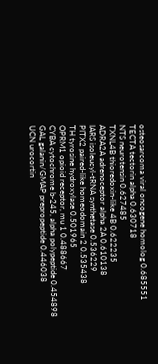osteosarcoma viral oncogene homolog 0.685551
TECTA tectorin alpha 0.630718
NTS neurotensin 0.627485
TXNL4B thioredoxin-like 4B 0.622235
ADRA2A adrenoceptor alpha 2A 0.610138
IARS isoleucyl-tRNA synthetase 0.536229
PITX2 paired-like homeodomain 2 0.535438
TH tyrosine hydroxylase 0.501965
OPRM1 opioid receptor, mu 1 0.488667
CYBA cytochrome b-245, alpha polypeptide 0.454898
GAL galanin/GMAP prepropeptide 0.446038
UCN urocortin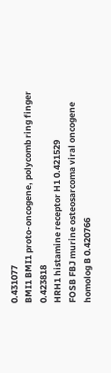0.431077
BMI1 BMI1 proto-oncogene, polycomb ring finger 0.423818
HRH1 histamine receptor H1 0.421529
FOSB FBJ murine osteosarcoma viral oncogene homolog B 0.420766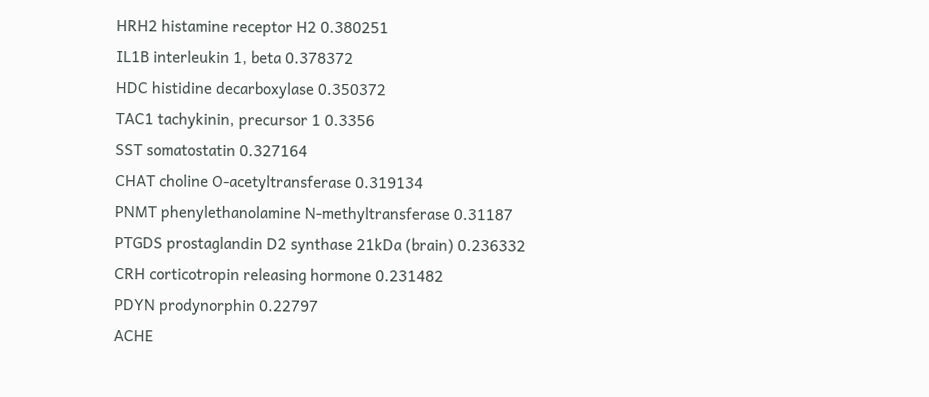HRH2 histamine receptor H2 0.380251
IL1B interleukin 1, beta 0.378372
HDC histidine decarboxylase 0.350372
TAC1 tachykinin, precursor 1 0.3356
SST somatostatin 0.327164
CHAT choline O-acetyltransferase 0.319134
PNMT phenylethanolamine N-methyltransferase 0.31187
PTGDS prostaglandin D2 synthase 21kDa (brain) 0.236332
CRH corticotropin releasing hormone 0.231482
PDYN prodynorphin 0.22797
ACHE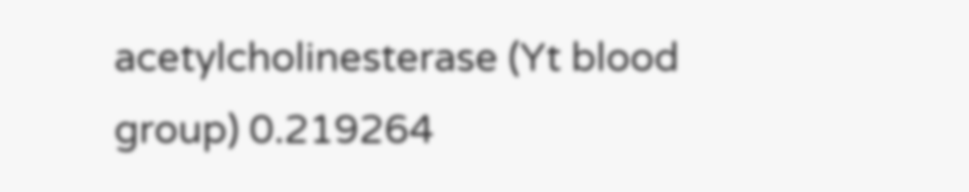acetylcholinesterase (Yt blood group) 0.219264